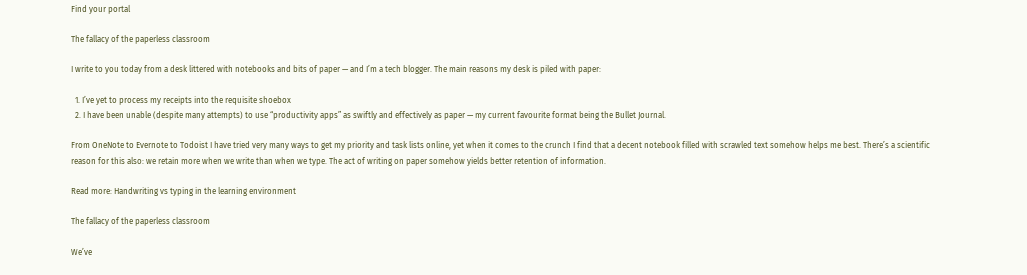Find your portal

The fallacy of the paperless classroom

I write to you today from a desk littered with notebooks and bits of paper — and I’m a tech blogger. The main reasons my desk is piled with paper:

  1. I’ve yet to process my receipts into the requisite shoebox
  2. I have been unable (despite many attempts) to use “productivity apps” as swiftly and effectively as paper — my current favourite format being the Bullet Journal.

From OneNote to Evernote to Todoist I have tried very many ways to get my priority and task lists online, yet when it comes to the crunch I find that a decent notebook filled with scrawled text somehow helps me best. There’s a scientific reason for this also: we retain more when we write than when we type. The act of writing on paper somehow yields better retention of information.

Read more: Handwriting vs typing in the learning environment

The fallacy of the paperless classroom

We’ve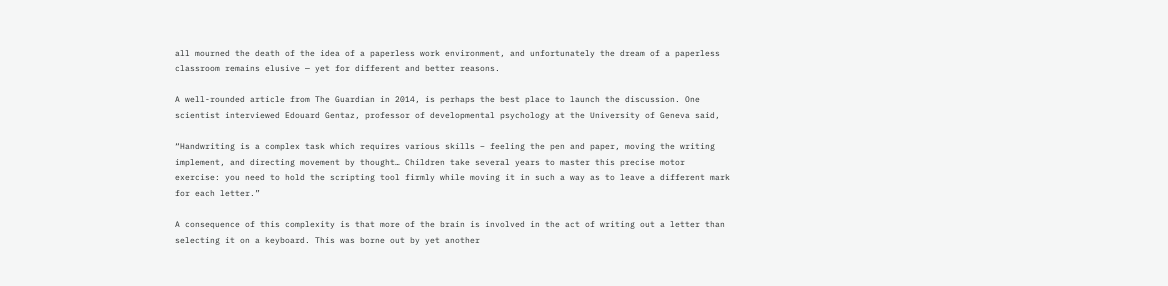all mourned the death of the idea of a paperless work environment, and unfortunately the dream of a paperless classroom remains elusive — yet for different and better reasons.

A well-rounded article from The Guardian in 2014, is perhaps the best place to launch the discussion. One scientist interviewed Edouard Gentaz, professor of developmental psychology at the University of Geneva said,

“Handwriting is a complex task which requires various skills – feeling the pen and paper, moving the writing implement, and directing movement by thought… Children take several years to master this precise motor exercise: you need to hold the scripting tool firmly while moving it in such a way as to leave a different mark for each letter.”

A consequence of this complexity is that more of the brain is involved in the act of writing out a letter than selecting it on a keyboard. This was borne out by yet another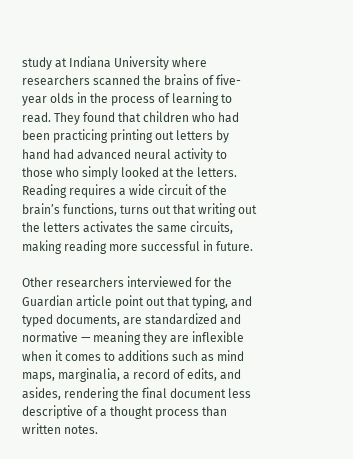study at Indiana University where researchers scanned the brains of five-year olds in the process of learning to read. They found that children who had been practicing printing out letters by hand had advanced neural activity to those who simply looked at the letters. Reading requires a wide circuit of the brain’s functions, turns out that writing out the letters activates the same circuits, making reading more successful in future.

Other researchers interviewed for the Guardian article point out that typing, and typed documents, are standardized and normative — meaning they are inflexible when it comes to additions such as mind maps, marginalia, a record of edits, and asides, rendering the final document less descriptive of a thought process than written notes.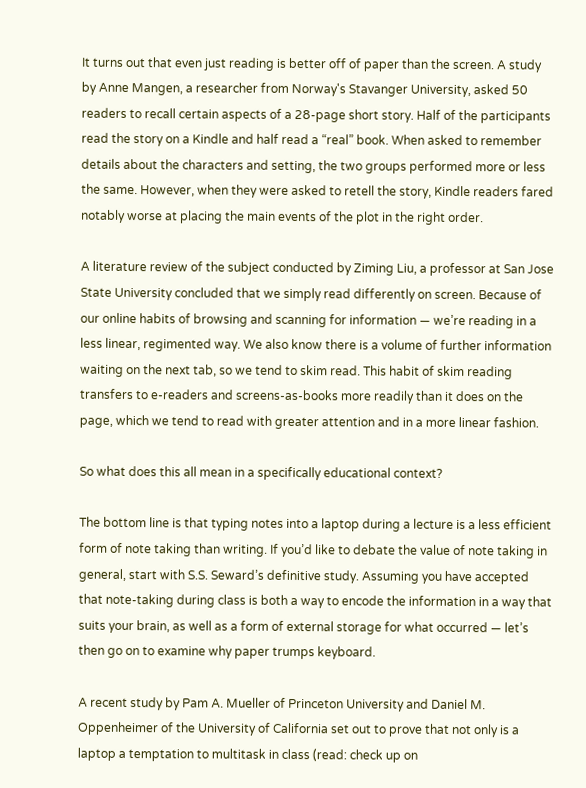It turns out that even just reading is better off of paper than the screen. A study by Anne Mangen, a researcher from Norway's Stavanger University, asked 50 readers to recall certain aspects of a 28-page short story. Half of the participants read the story on a Kindle and half read a “real” book. When asked to remember details about the characters and setting, the two groups performed more or less the same. However, when they were asked to retell the story, Kindle readers fared notably worse at placing the main events of the plot in the right order.

A literature review of the subject conducted by Ziming Liu, a professor at San Jose State University concluded that we simply read differently on screen. Because of our online habits of browsing and scanning for information — we’re reading in a less linear, regimented way. We also know there is a volume of further information waiting on the next tab, so we tend to skim read. This habit of skim reading transfers to e-readers and screens-as-books more readily than it does on the page, which we tend to read with greater attention and in a more linear fashion.

So what does this all mean in a specifically educational context?

The bottom line is that typing notes into a laptop during a lecture is a less efficient form of note taking than writing. If you’d like to debate the value of note taking in general, start with S.S. Seward’s definitive study. Assuming you have accepted that note-taking during class is both a way to encode the information in a way that suits your brain, as well as a form of external storage for what occurred — let’s then go on to examine why paper trumps keyboard.

A recent study by Pam A. Mueller of Princeton University and Daniel M. Oppenheimer of the University of California set out to prove that not only is a laptop a temptation to multitask in class (read: check up on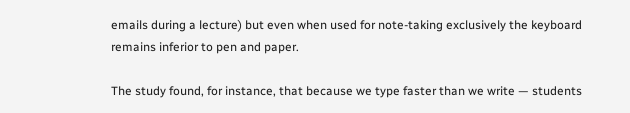emails during a lecture) but even when used for note-taking exclusively the keyboard remains inferior to pen and paper.

The study found, for instance, that because we type faster than we write — students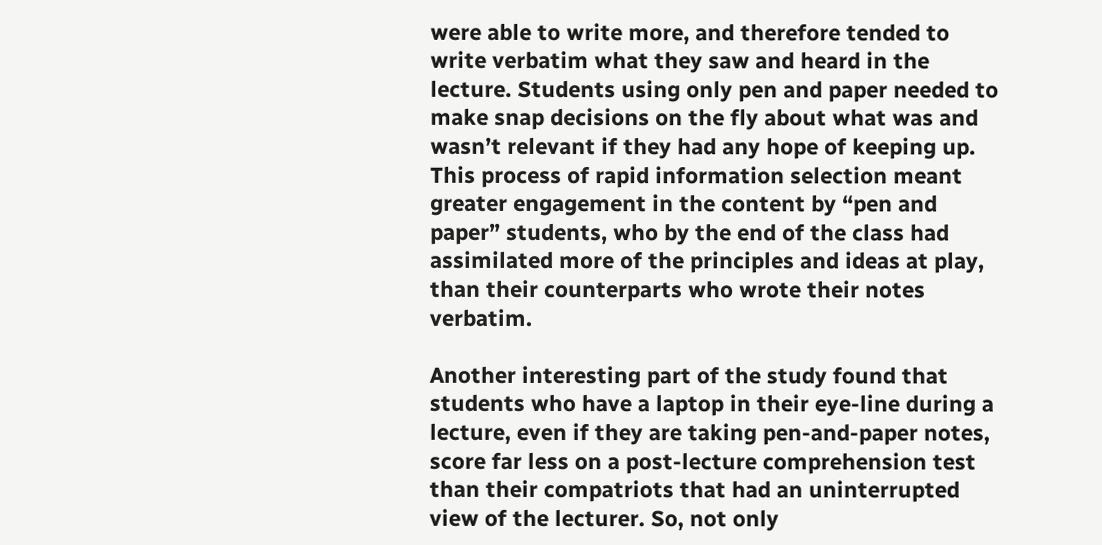were able to write more, and therefore tended to write verbatim what they saw and heard in the lecture. Students using only pen and paper needed to make snap decisions on the fly about what was and wasn’t relevant if they had any hope of keeping up. This process of rapid information selection meant greater engagement in the content by “pen and paper” students, who by the end of the class had assimilated more of the principles and ideas at play, than their counterparts who wrote their notes verbatim.

Another interesting part of the study found that students who have a laptop in their eye-line during a lecture, even if they are taking pen-and-paper notes, score far less on a post-lecture comprehension test than their compatriots that had an uninterrupted view of the lecturer. So, not only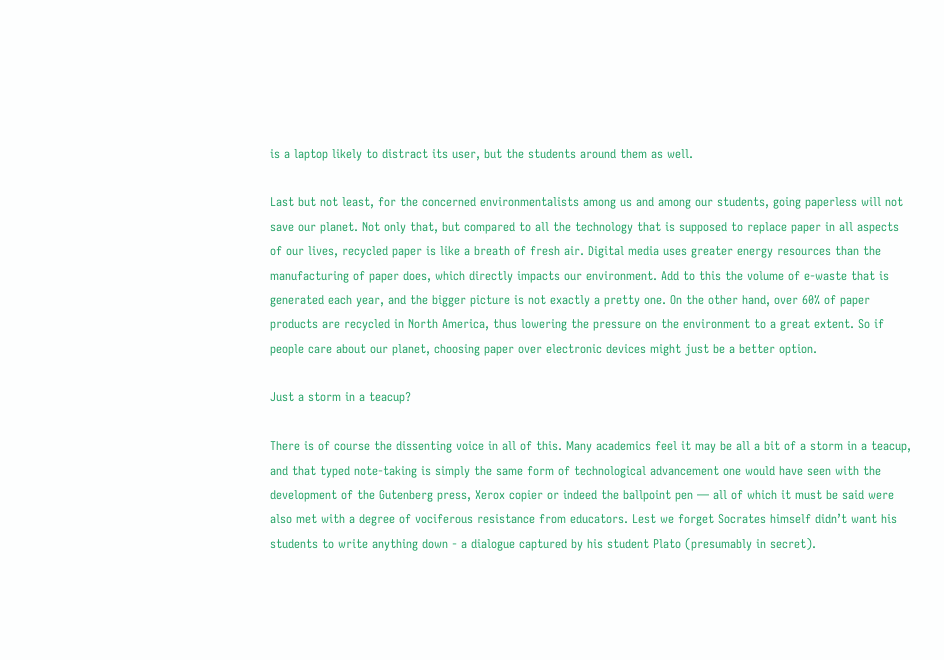is a laptop likely to distract its user, but the students around them as well.

Last but not least, for the concerned environmentalists among us and among our students, going paperless will not save our planet. Not only that, but compared to all the technology that is supposed to replace paper in all aspects of our lives, recycled paper is like a breath of fresh air. Digital media uses greater energy resources than the manufacturing of paper does, which directly impacts our environment. Add to this the volume of e-waste that is generated each year, and the bigger picture is not exactly a pretty one. On the other hand, over 60% of paper products are recycled in North America, thus lowering the pressure on the environment to a great extent. So if people care about our planet, choosing paper over electronic devices might just be a better option.

Just a storm in a teacup?

There is of course the dissenting voice in all of this. Many academics feel it may be all a bit of a storm in a teacup, and that typed note-taking is simply the same form of technological advancement one would have seen with the development of the Gutenberg press, Xerox copier or indeed the ballpoint pen — all of which it must be said were also met with a degree of vociferous resistance from educators. Lest we forget Socrates himself didn’t want his students to write anything down - a dialogue captured by his student Plato (presumably in secret).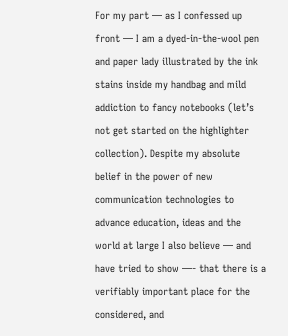For my part — as I confessed up front — I am a dyed-in-the-wool pen and paper lady illustrated by the ink stains inside my handbag and mild addiction to fancy notebooks (let’s not get started on the highlighter collection). Despite my absolute belief in the power of new communication technologies to advance education, ideas and the world at large I also believe — and have tried to show —- that there is a verifiably important place for the considered, and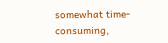somewhat time-consuming,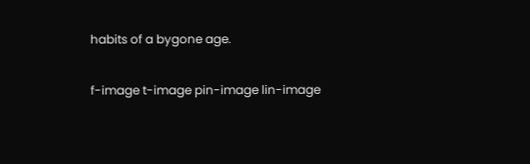habits of a bygone age.

f-image t-image pin-image lin-image